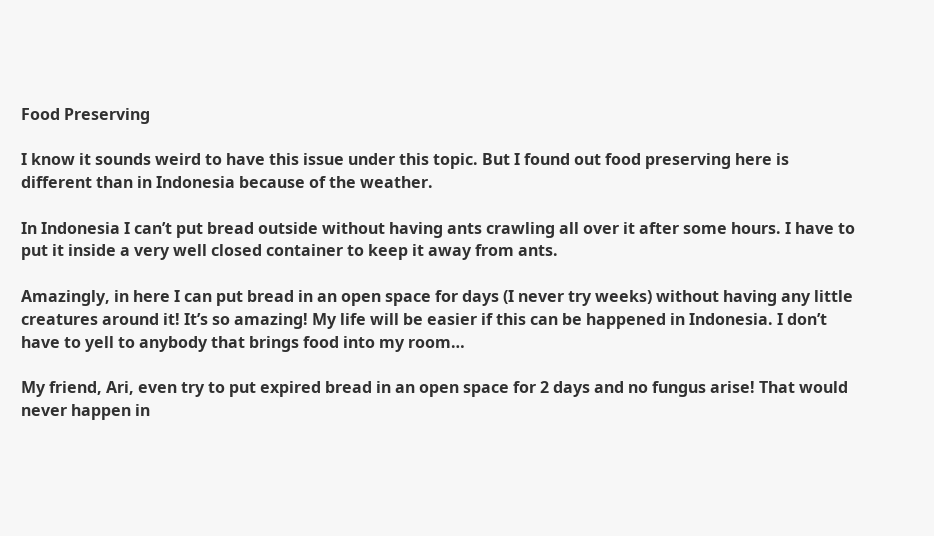Food Preserving

I know it sounds weird to have this issue under this topic. But I found out food preserving here is different than in Indonesia because of the weather.

In Indonesia I can’t put bread outside without having ants crawling all over it after some hours. I have to put it inside a very well closed container to keep it away from ants.

Amazingly, in here I can put bread in an open space for days (I never try weeks) without having any little creatures around it! It’s so amazing! My life will be easier if this can be happened in Indonesia. I don’t have to yell to anybody that brings food into my room…

My friend, Ari, even try to put expired bread in an open space for 2 days and no fungus arise! That would never happen in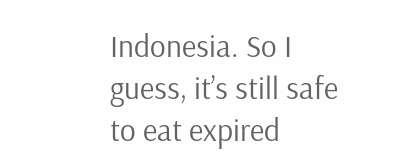Indonesia. So I guess, it’s still safe to eat expired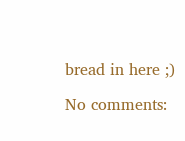bread in here ;)

No comments: